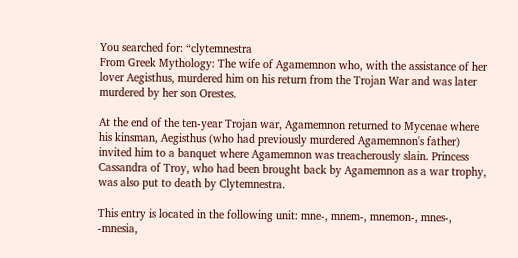You searched for: “clytemnestra
From Greek Mythology: The wife of Agamemnon who, with the assistance of her lover Aegisthus, murdered him on his return from the Trojan War and was later murdered by her son Orestes.

At the end of the ten-year Trojan war, Agamemnon returned to Mycenae where his kinsman, Aegisthus (who had previously murdered Agamemnon's father) invited him to a banquet where Agamemnon was treacherously slain. Princess Cassandra of Troy, who had been brought back by Agamemnon as a war trophy, was also put to death by Clytemnestra.

This entry is located in the following unit: mne-, mnem-, mnemon-, mnes-, -mnesia,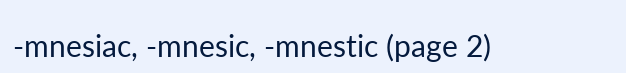-mnesiac, -mnesic, -mnestic (page 2)